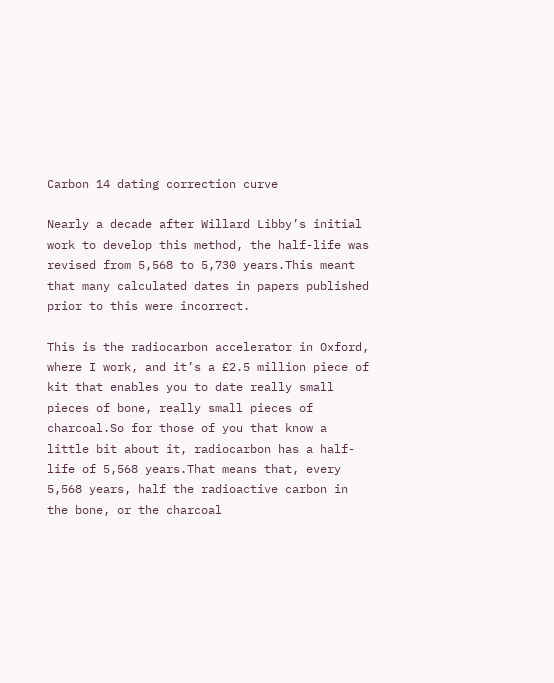Carbon 14 dating correction curve

Nearly a decade after Willard Libby’s initial work to develop this method, the half-life was revised from 5,568 to 5,730 years.This meant that many calculated dates in papers published prior to this were incorrect.

This is the radiocarbon accelerator in Oxford, where I work, and it’s a £2.5 million piece of kit that enables you to date really small pieces of bone, really small pieces of charcoal.So for those of you that know a little bit about it, radiocarbon has a half-life of 5,568 years.That means that, every 5,568 years, half the radioactive carbon in the bone, or the charcoal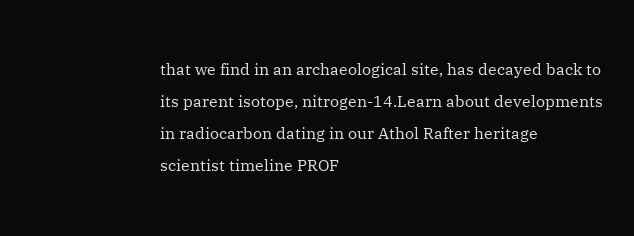that we find in an archaeological site, has decayed back to its parent isotope, nitrogen-14.Learn about developments in radiocarbon dating in our Athol Rafter heritage scientist timeline PROF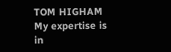TOM HIGHAM My expertise is in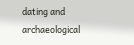dating and archaeological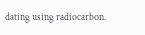dating using radiocarbon.